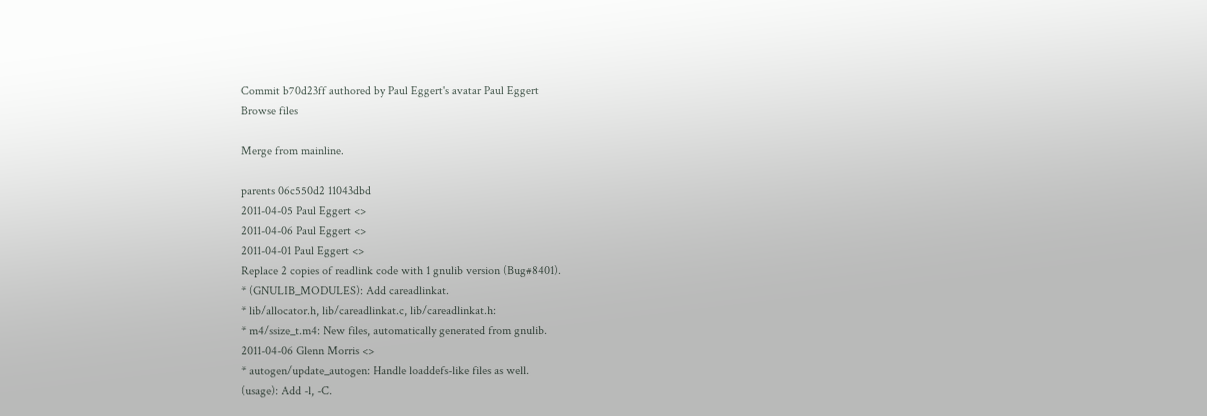Commit b70d23ff authored by Paul Eggert's avatar Paul Eggert
Browse files

Merge from mainline.

parents 06c550d2 11043dbd
2011-04-05 Paul Eggert <>
2011-04-06 Paul Eggert <>
2011-04-01 Paul Eggert <>
Replace 2 copies of readlink code with 1 gnulib version (Bug#8401).
* (GNULIB_MODULES): Add careadlinkat.
* lib/allocator.h, lib/careadlinkat.c, lib/careadlinkat.h:
* m4/ssize_t.m4: New files, automatically generated from gnulib.
2011-04-06 Glenn Morris <>
* autogen/update_autogen: Handle loaddefs-like files as well.
(usage): Add -l, -C.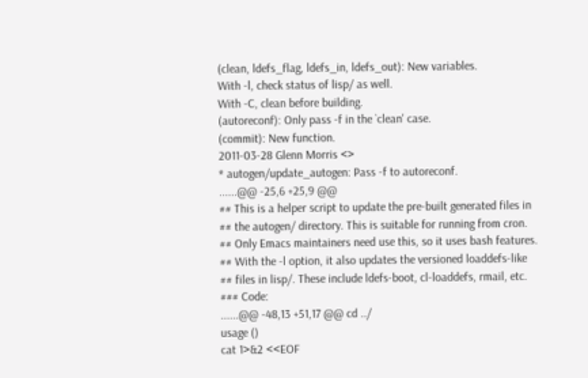(clean, ldefs_flag, ldefs_in, ldefs_out): New variables.
With -l, check status of lisp/ as well.
With -C, clean before building.
(autoreconf): Only pass -f in the `clean' case.
(commit): New function.
2011-03-28 Glenn Morris <>
* autogen/update_autogen: Pass -f to autoreconf.
......@@ -25,6 +25,9 @@
## This is a helper script to update the pre-built generated files in
## the autogen/ directory. This is suitable for running from cron.
## Only Emacs maintainers need use this, so it uses bash features.
## With the -l option, it also updates the versioned loaddefs-like
## files in lisp/. These include ldefs-boot, cl-loaddefs, rmail, etc.
### Code:
......@@ -48,13 +51,17 @@ cd ../
usage ()
cat 1>&2 <<EOF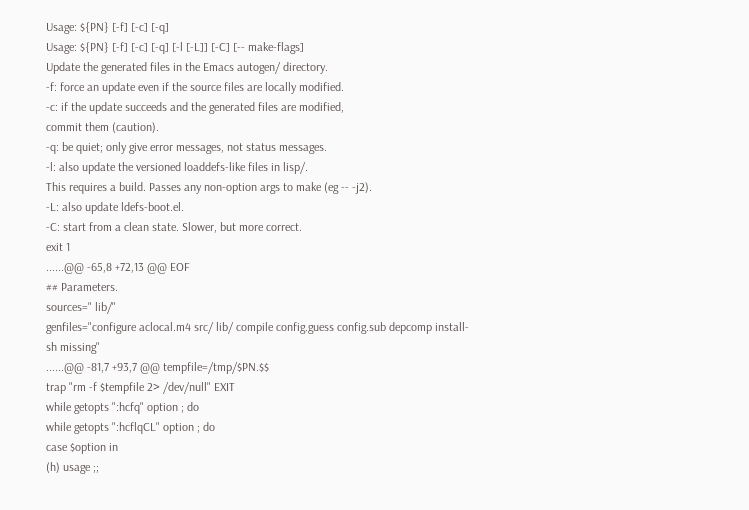Usage: ${PN} [-f] [-c] [-q]
Usage: ${PN} [-f] [-c] [-q] [-l [-L]] [-C] [-- make-flags]
Update the generated files in the Emacs autogen/ directory.
-f: force an update even if the source files are locally modified.
-c: if the update succeeds and the generated files are modified,
commit them (caution).
-q: be quiet; only give error messages, not status messages.
-l: also update the versioned loaddefs-like files in lisp/.
This requires a build. Passes any non-option args to make (eg -- -j2).
-L: also update ldefs-boot.el.
-C: start from a clean state. Slower, but more correct.
exit 1
......@@ -65,8 +72,13 @@ EOF
## Parameters.
sources=" lib/"
genfiles="configure aclocal.m4 src/ lib/ compile config.guess config.sub depcomp install-sh missing"
......@@ -81,7 +93,7 @@ tempfile=/tmp/$PN.$$
trap "rm -f $tempfile 2> /dev/null" EXIT
while getopts ":hcfq" option ; do
while getopts ":hcflqCL" option ; do
case $option in
(h) usage ;;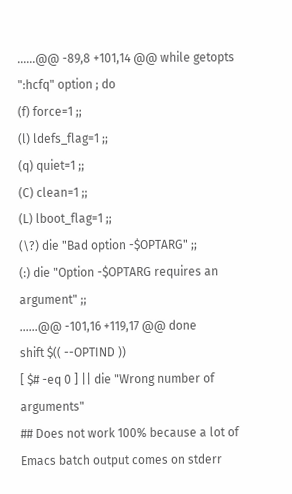......@@ -89,8 +101,14 @@ while getopts ":hcfq" option ; do
(f) force=1 ;;
(l) ldefs_flag=1 ;;
(q) quiet=1 ;;
(C) clean=1 ;;
(L) lboot_flag=1 ;;
(\?) die "Bad option -$OPTARG" ;;
(:) die "Option -$OPTARG requires an argument" ;;
......@@ -101,16 +119,17 @@ done
shift $(( --OPTIND ))
[ $# -eq 0 ] || die "Wrong number of arguments"
## Does not work 100% because a lot of Emacs batch output comes on stderr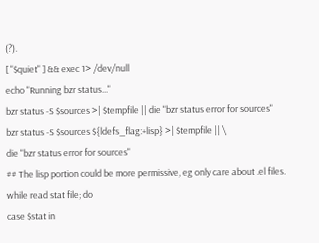(?).
[ "$quiet" ] && exec 1> /dev/null
echo "Running bzr status..."
bzr status -S $sources >| $tempfile || die "bzr status error for sources"
bzr status -S $sources ${ldefs_flag:+lisp} >| $tempfile || \
die "bzr status error for sources"
## The lisp portion could be more permissive, eg only care about .el files.
while read stat file; do
case $stat in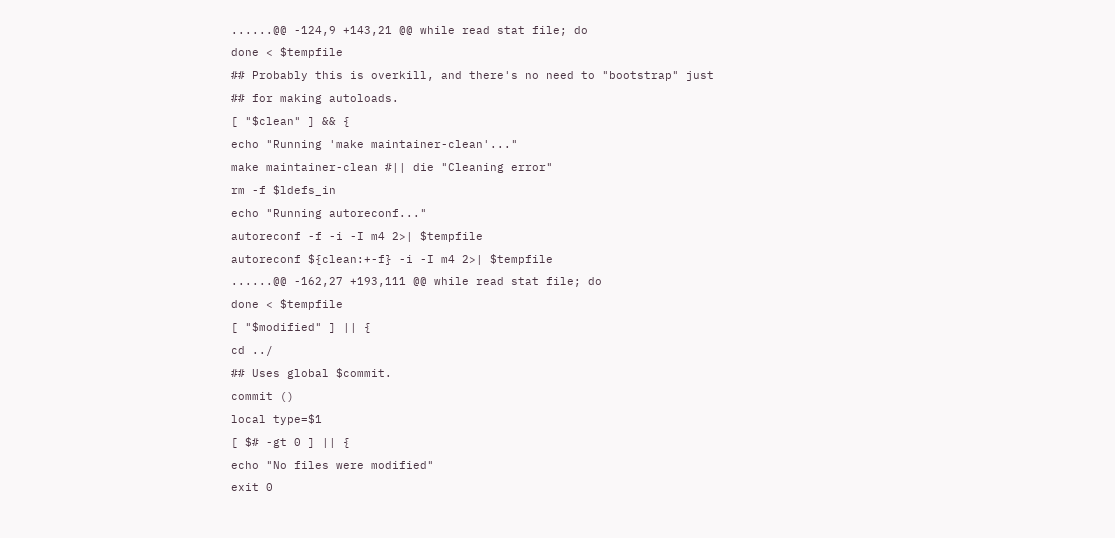......@@ -124,9 +143,21 @@ while read stat file; do
done < $tempfile
## Probably this is overkill, and there's no need to "bootstrap" just
## for making autoloads.
[ "$clean" ] && {
echo "Running 'make maintainer-clean'..."
make maintainer-clean #|| die "Cleaning error"
rm -f $ldefs_in
echo "Running autoreconf..."
autoreconf -f -i -I m4 2>| $tempfile
autoreconf ${clean:+-f} -i -I m4 2>| $tempfile
......@@ -162,27 +193,111 @@ while read stat file; do
done < $tempfile
[ "$modified" ] || {
cd ../
## Uses global $commit.
commit ()
local type=$1
[ $# -gt 0 ] || {
echo "No files were modified"
exit 0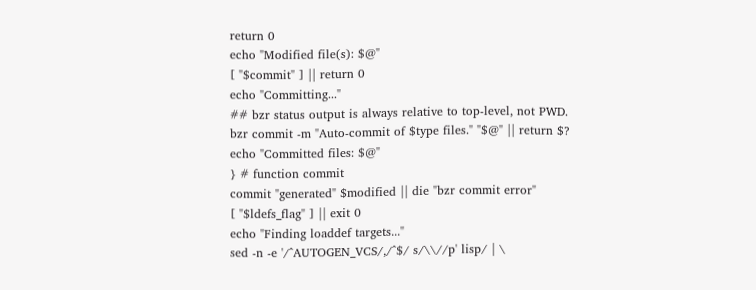return 0
echo "Modified file(s): $@"
[ "$commit" ] || return 0
echo "Committing..."
## bzr status output is always relative to top-level, not PWD.
bzr commit -m "Auto-commit of $type files." "$@" || return $?
echo "Committed files: $@"
} # function commit
commit "generated" $modified || die "bzr commit error"
[ "$ldefs_flag" ] || exit 0
echo "Finding loaddef targets..."
sed -n -e '/^AUTOGEN_VCS/,/^$/ s/\\//p' lisp/ | \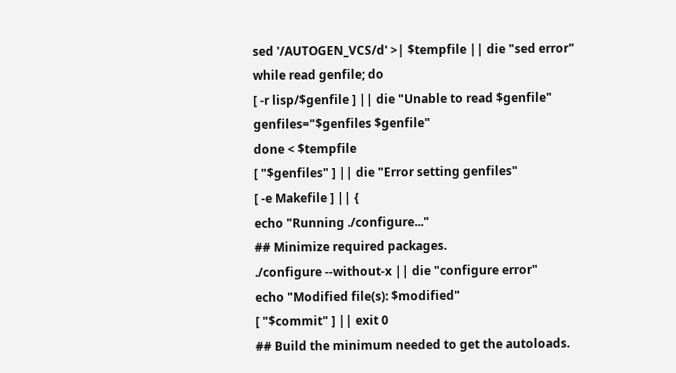sed '/AUTOGEN_VCS/d' >| $tempfile || die "sed error"
while read genfile; do
[ -r lisp/$genfile ] || die "Unable to read $genfile"
genfiles="$genfiles $genfile"
done < $tempfile
[ "$genfiles" ] || die "Error setting genfiles"
[ -e Makefile ] || {
echo "Running ./configure..."
## Minimize required packages.
./configure --without-x || die "configure error"
echo "Modified file(s): $modified"
[ "$commit" ] || exit 0
## Build the minimum needed to get the autoloads.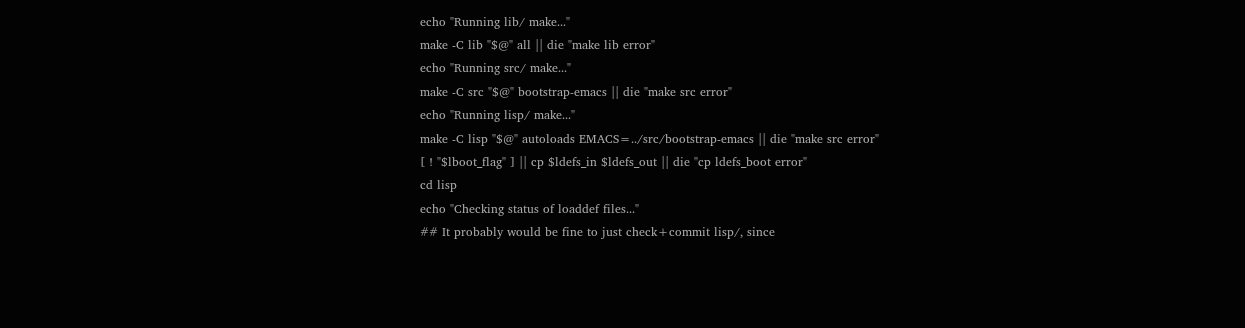echo "Running lib/ make..."
make -C lib "$@" all || die "make lib error"
echo "Running src/ make..."
make -C src "$@" bootstrap-emacs || die "make src error"
echo "Running lisp/ make..."
make -C lisp "$@" autoloads EMACS=../src/bootstrap-emacs || die "make src error"
[ ! "$lboot_flag" ] || cp $ldefs_in $ldefs_out || die "cp ldefs_boot error"
cd lisp
echo "Checking status of loaddef files..."
## It probably would be fine to just check+commit lisp/, since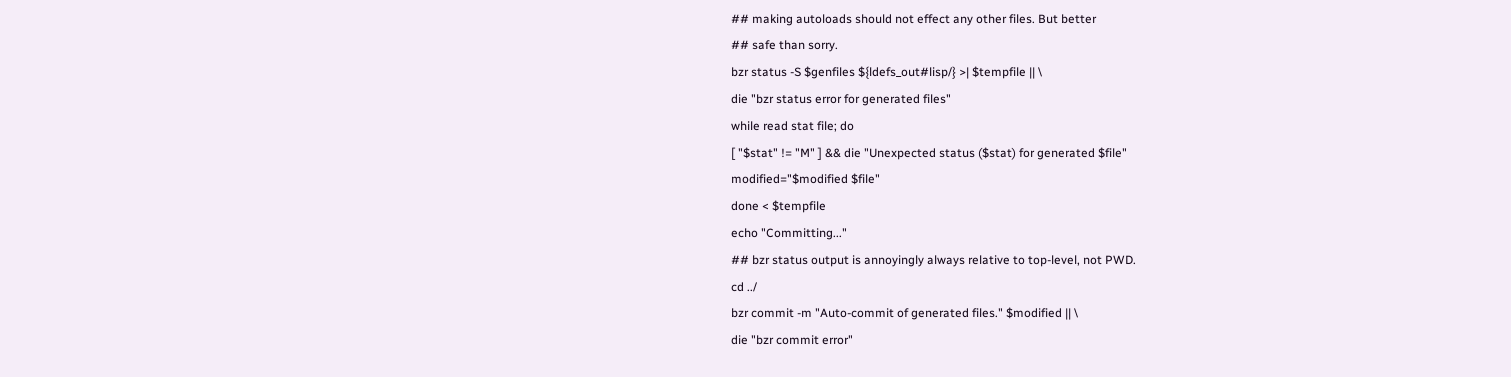## making autoloads should not effect any other files. But better
## safe than sorry.
bzr status -S $genfiles ${ldefs_out#lisp/} >| $tempfile || \
die "bzr status error for generated files"
while read stat file; do
[ "$stat" != "M" ] && die "Unexpected status ($stat) for generated $file"
modified="$modified $file"
done < $tempfile
echo "Committing..."
## bzr status output is annoyingly always relative to top-level, not PWD.
cd ../
bzr commit -m "Auto-commit of generated files." $modified || \
die "bzr commit error"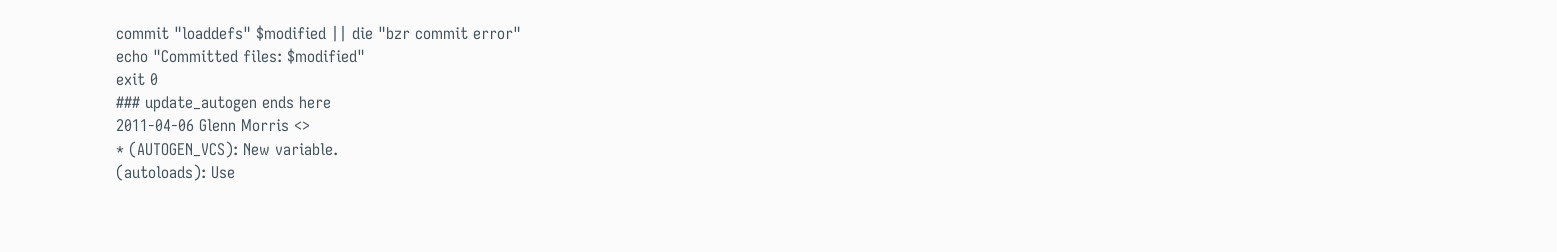commit "loaddefs" $modified || die "bzr commit error"
echo "Committed files: $modified"
exit 0
### update_autogen ends here
2011-04-06 Glenn Morris <>
* (AUTOGEN_VCS): New variable.
(autoloads): Use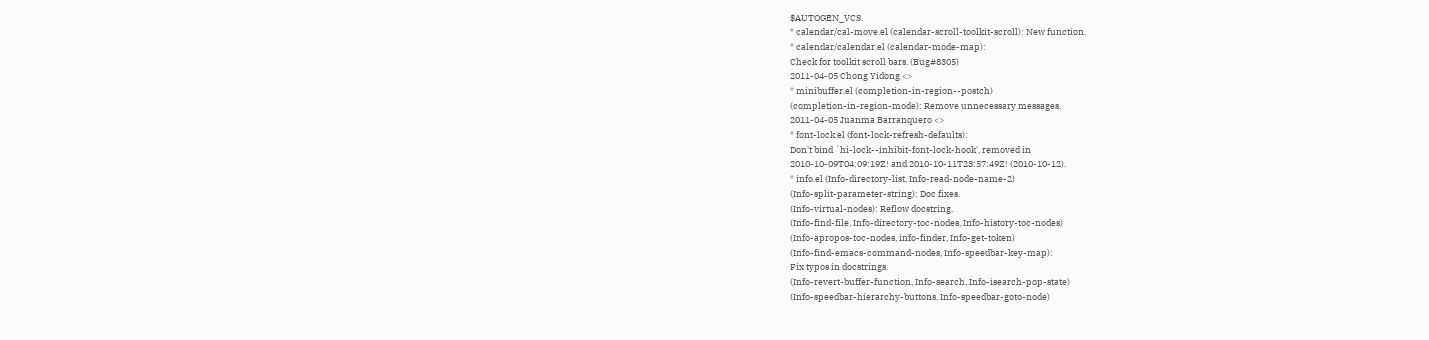$AUTOGEN_VCS.
* calendar/cal-move.el (calendar-scroll-toolkit-scroll): New function.
* calendar/calendar.el (calendar-mode-map):
Check for toolkit scroll bars. (Bug#8305)
2011-04-05 Chong Yidong <>
* minibuffer.el (completion-in-region--postch)
(completion-in-region-mode): Remove unnecessary messages.
2011-04-05 Juanma Barranquero <>
* font-lock.el (font-lock-refresh-defaults):
Don't bind `hi-lock--inhibit-font-lock-hook', removed in
2010-10-09T04:09:19Z! and 2010-10-11T23:57:49Z! (2010-10-12).
* info.el (Info-directory-list, Info-read-node-name-2)
(Info-split-parameter-string): Doc fixes.
(Info-virtual-nodes): Reflow docstring.
(Info-find-file, Info-directory-toc-nodes, Info-history-toc-nodes)
(Info-apropos-toc-nodes, info-finder, Info-get-token)
(Info-find-emacs-command-nodes, Info-speedbar-key-map):
Fix typos in docstrings.
(Info-revert-buffer-function, Info-search, Info-isearch-pop-state)
(Info-speedbar-hierarchy-buttons, Info-speedbar-goto-node)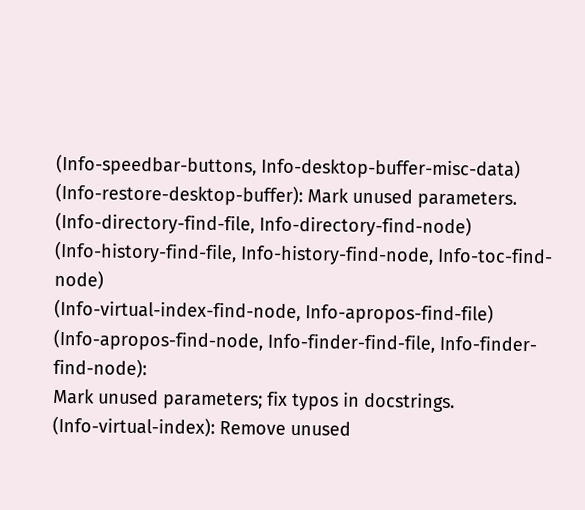(Info-speedbar-buttons, Info-desktop-buffer-misc-data)
(Info-restore-desktop-buffer): Mark unused parameters.
(Info-directory-find-file, Info-directory-find-node)
(Info-history-find-file, Info-history-find-node, Info-toc-find-node)
(Info-virtual-index-find-node, Info-apropos-find-file)
(Info-apropos-find-node, Info-finder-find-file, Info-finder-find-node):
Mark unused parameters; fix typos in docstrings.
(Info-virtual-index): Remove unused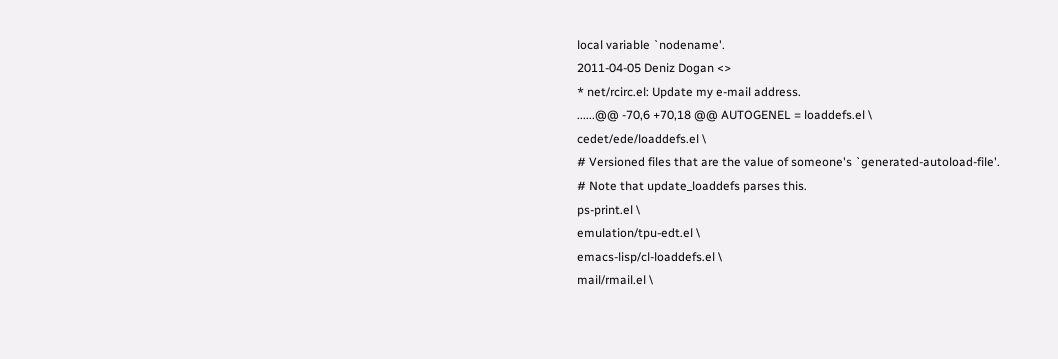local variable `nodename'.
2011-04-05 Deniz Dogan <>
* net/rcirc.el: Update my e-mail address.
......@@ -70,6 +70,18 @@ AUTOGENEL = loaddefs.el \
cedet/ede/loaddefs.el \
# Versioned files that are the value of someone's `generated-autoload-file'.
# Note that update_loaddefs parses this.
ps-print.el \
emulation/tpu-edt.el \
emacs-lisp/cl-loaddefs.el \
mail/rmail.el \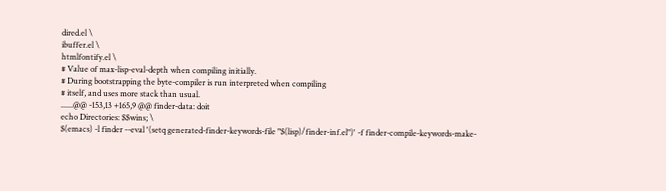dired.el \
ibuffer.el \
htmlfontify.el \
# Value of max-lisp-eval-depth when compiling initially.
# During bootstrapping the byte-compiler is run interpreted when compiling
# itself, and uses more stack than usual.
......@@ -153,13 +165,9 @@ finder-data: doit
echo Directories: $$wins; \
$(emacs) -l finder --eval '(setq generated-finder-keywords-file "$(lisp)/finder-inf.el")' -f finder-compile-keywords-make-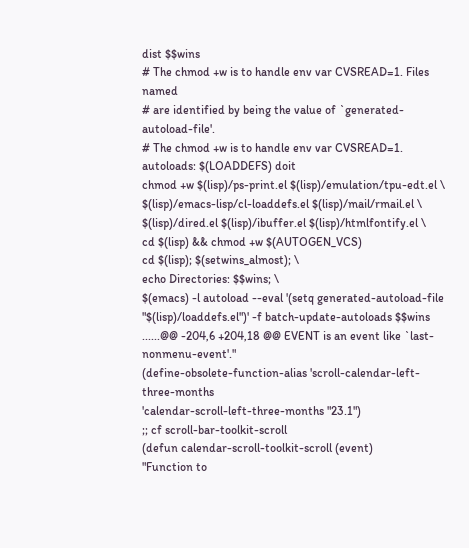dist $$wins
# The chmod +w is to handle env var CVSREAD=1. Files named
# are identified by being the value of `generated-autoload-file'.
# The chmod +w is to handle env var CVSREAD=1.
autoloads: $(LOADDEFS) doit
chmod +w $(lisp)/ps-print.el $(lisp)/emulation/tpu-edt.el \
$(lisp)/emacs-lisp/cl-loaddefs.el $(lisp)/mail/rmail.el \
$(lisp)/dired.el $(lisp)/ibuffer.el $(lisp)/htmlfontify.el \
cd $(lisp) && chmod +w $(AUTOGEN_VCS)
cd $(lisp); $(setwins_almost); \
echo Directories: $$wins; \
$(emacs) -l autoload --eval '(setq generated-autoload-file "$(lisp)/loaddefs.el")' -f batch-update-autoloads $$wins
......@@ -204,6 +204,18 @@ EVENT is an event like `last-nonmenu-event'."
(define-obsolete-function-alias 'scroll-calendar-left-three-months
'calendar-scroll-left-three-months "23.1")
;; cf scroll-bar-toolkit-scroll
(defun calendar-scroll-toolkit-scroll (event)
"Function to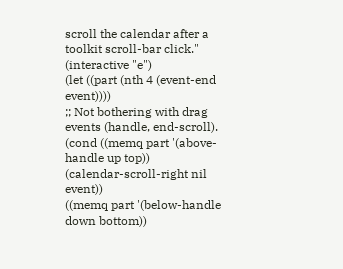scroll the calendar after a toolkit scroll-bar click."
(interactive "e")
(let ((part (nth 4 (event-end event))))
;; Not bothering with drag events (handle, end-scroll).
(cond ((memq part '(above-handle up top))
(calendar-scroll-right nil event))
((memq part '(below-handle down bottom))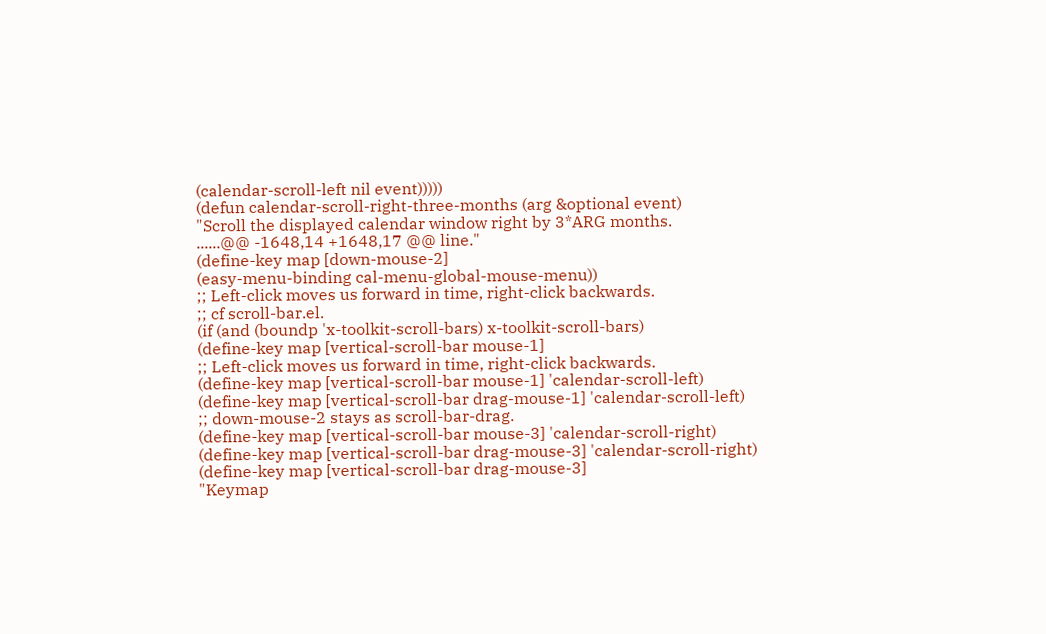(calendar-scroll-left nil event)))))
(defun calendar-scroll-right-three-months (arg &optional event)
"Scroll the displayed calendar window right by 3*ARG months.
......@@ -1648,14 +1648,17 @@ line."
(define-key map [down-mouse-2]
(easy-menu-binding cal-menu-global-mouse-menu))
;; Left-click moves us forward in time, right-click backwards.
;; cf scroll-bar.el.
(if (and (boundp 'x-toolkit-scroll-bars) x-toolkit-scroll-bars)
(define-key map [vertical-scroll-bar mouse-1]
;; Left-click moves us forward in time, right-click backwards.
(define-key map [vertical-scroll-bar mouse-1] 'calendar-scroll-left)
(define-key map [vertical-scroll-bar drag-mouse-1] 'calendar-scroll-left)
;; down-mouse-2 stays as scroll-bar-drag.
(define-key map [vertical-scroll-bar mouse-3] 'calendar-scroll-right)
(define-key map [vertical-scroll-bar drag-mouse-3] 'calendar-scroll-right)
(define-key map [vertical-scroll-bar drag-mouse-3]
"Keymap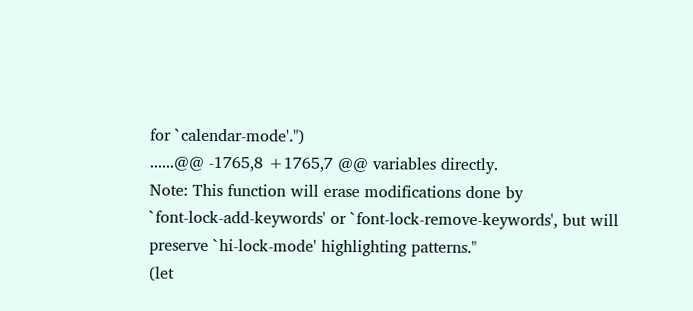for `calendar-mode'.")
......@@ -1765,8 +1765,7 @@ variables directly.
Note: This function will erase modifications done by
`font-lock-add-keywords' or `font-lock-remove-keywords', but will
preserve `hi-lock-mode' highlighting patterns."
(let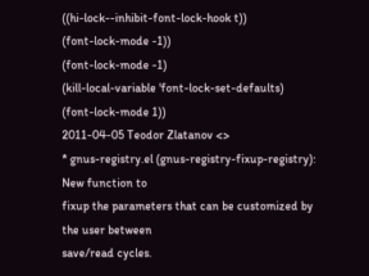((hi-lock--inhibit-font-lock-hook t))
(font-lock-mode -1))
(font-lock-mode -1)
(kill-local-variable 'font-lock-set-defaults)
(font-lock-mode 1))
2011-04-05 Teodor Zlatanov <>
* gnus-registry.el (gnus-registry-fixup-registry): New function to
fixup the parameters that can be customized by the user between
save/read cycles.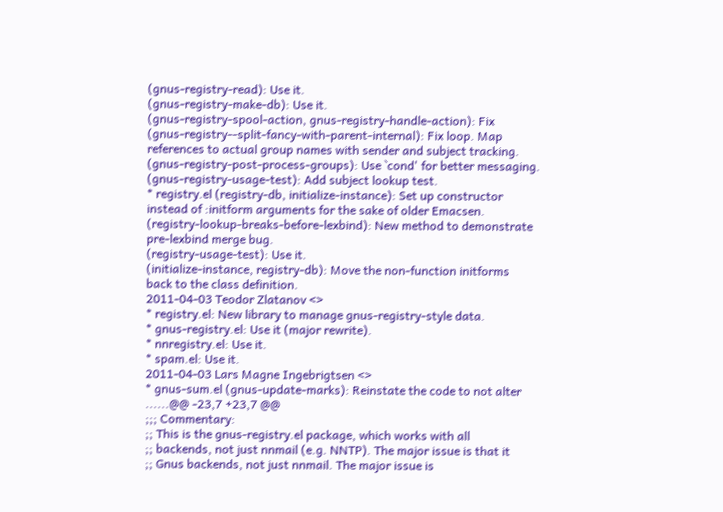(gnus-registry-read): Use it.
(gnus-registry-make-db): Use it.
(gnus-registry-spool-action, gnus-registry-handle-action): Fix
(gnus-registry--split-fancy-with-parent-internal): Fix loop. Map
references to actual group names with sender and subject tracking.
(gnus-registry-post-process-groups): Use `cond' for better messaging.
(gnus-registry-usage-test): Add subject lookup test.
* registry.el (registry-db, initialize-instance): Set up constructor
instead of :initform arguments for the sake of older Emacsen.
(registry-lookup-breaks-before-lexbind): New method to demonstrate
pre-lexbind merge bug.
(registry-usage-test): Use it.
(initialize-instance, registry-db): Move the non-function initforms
back to the class definition.
2011-04-03 Teodor Zlatanov <>
* registry.el: New library to manage gnus-registry-style data.
* gnus-registry.el: Use it (major rewrite).
* nnregistry.el: Use it.
* spam.el: Use it.
2011-04-03 Lars Magne Ingebrigtsen <>
* gnus-sum.el (gnus-update-marks): Reinstate the code to not alter
......@@ -23,7 +23,7 @@
;;; Commentary:
;; This is the gnus-registry.el package, which works with all
;; backends, not just nnmail (e.g. NNTP). The major issue is that it
;; Gnus backends, not just nnmail. The major issue is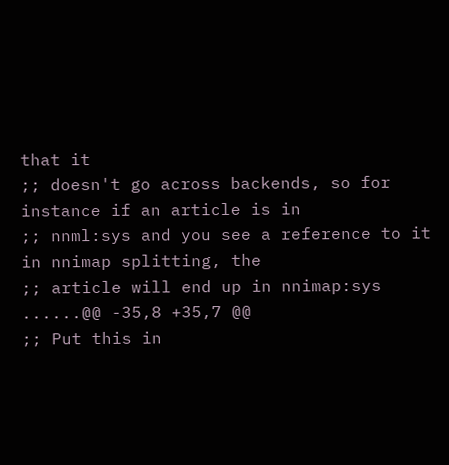that it
;; doesn't go across backends, so for instance if an article is in
;; nnml:sys and you see a reference to it in nnimap splitting, the
;; article will end up in nnimap:sys
......@@ -35,8 +35,7 @@
;; Put this in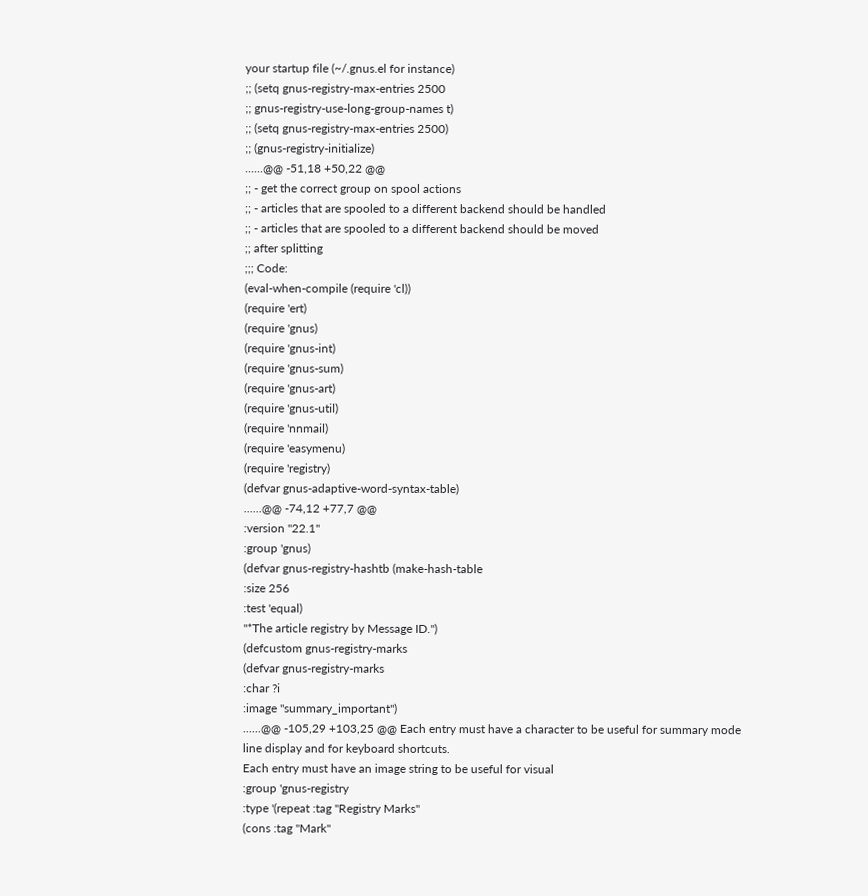your startup file (~/.gnus.el for instance)
;; (setq gnus-registry-max-entries 2500
;; gnus-registry-use-long-group-names t)
;; (setq gnus-registry-max-entries 2500)
;; (gnus-registry-initialize)
......@@ -51,18 +50,22 @@
;; - get the correct group on spool actions
;; - articles that are spooled to a different backend should be handled
;; - articles that are spooled to a different backend should be moved
;; after splitting
;;; Code:
(eval-when-compile (require 'cl))
(require 'ert)
(require 'gnus)
(require 'gnus-int)
(require 'gnus-sum)
(require 'gnus-art)
(require 'gnus-util)
(require 'nnmail)
(require 'easymenu)
(require 'registry)
(defvar gnus-adaptive-word-syntax-table)
......@@ -74,12 +77,7 @@
:version "22.1"
:group 'gnus)
(defvar gnus-registry-hashtb (make-hash-table
:size 256
:test 'equal)
"*The article registry by Message ID.")
(defcustom gnus-registry-marks
(defvar gnus-registry-marks
:char ?i
:image "summary_important")
......@@ -105,29 +103,25 @@ Each entry must have a character to be useful for summary mode
line display and for keyboard shortcuts.
Each entry must have an image string to be useful for visual
:group 'gnus-registry
:type '(repeat :tag "Registry Marks"
(cons :tag "Mark"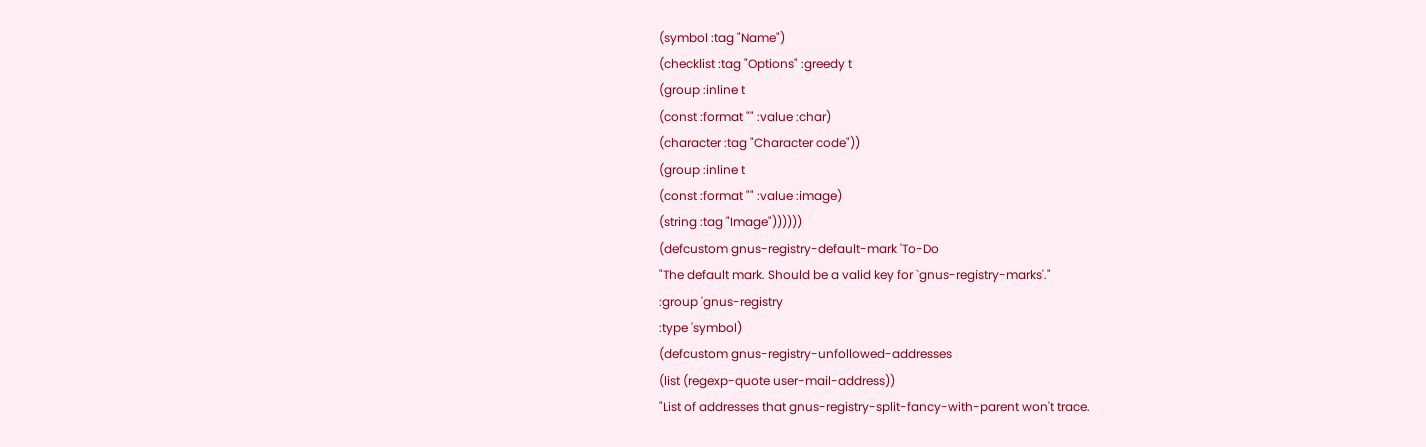(symbol :tag "Name")
(checklist :tag "Options" :greedy t
(group :inline t
(const :format "" :value :char)
(character :tag "Character code"))
(group :inline t
(const :format "" :value :image)
(string :tag "Image"))))))
(defcustom gnus-registry-default-mark 'To-Do
"The default mark. Should be a valid key for `gnus-registry-marks'."
:group 'gnus-registry
:type 'symbol)
(defcustom gnus-registry-unfollowed-addresses
(list (regexp-quote user-mail-address))
"List of addresses that gnus-registry-split-fancy-with-parent won't trace.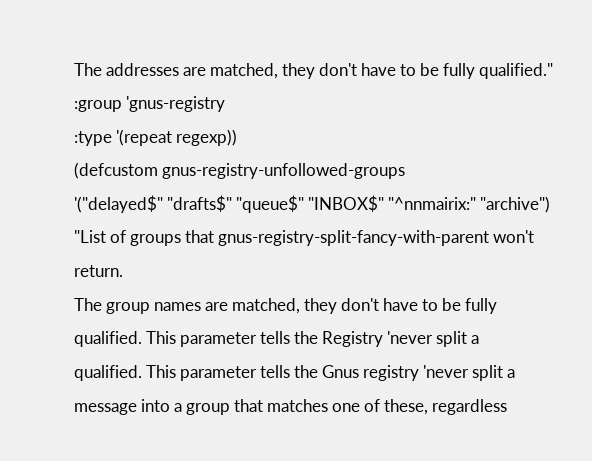The addresses are matched, they don't have to be fully qualified."
:group 'gnus-registry
:type '(repeat regexp))
(defcustom gnus-registry-unfollowed-groups
'("delayed$" "drafts$" "queue$" "INBOX$" "^nnmairix:" "archive")
"List of groups that gnus-registry-split-fancy-with-parent won't return.
The group names are matched, they don't have to be fully
qualified. This parameter tells the Registry 'never split a
qualified. This parameter tells the Gnus registry 'never split a
message into a group that matches one of these, regardless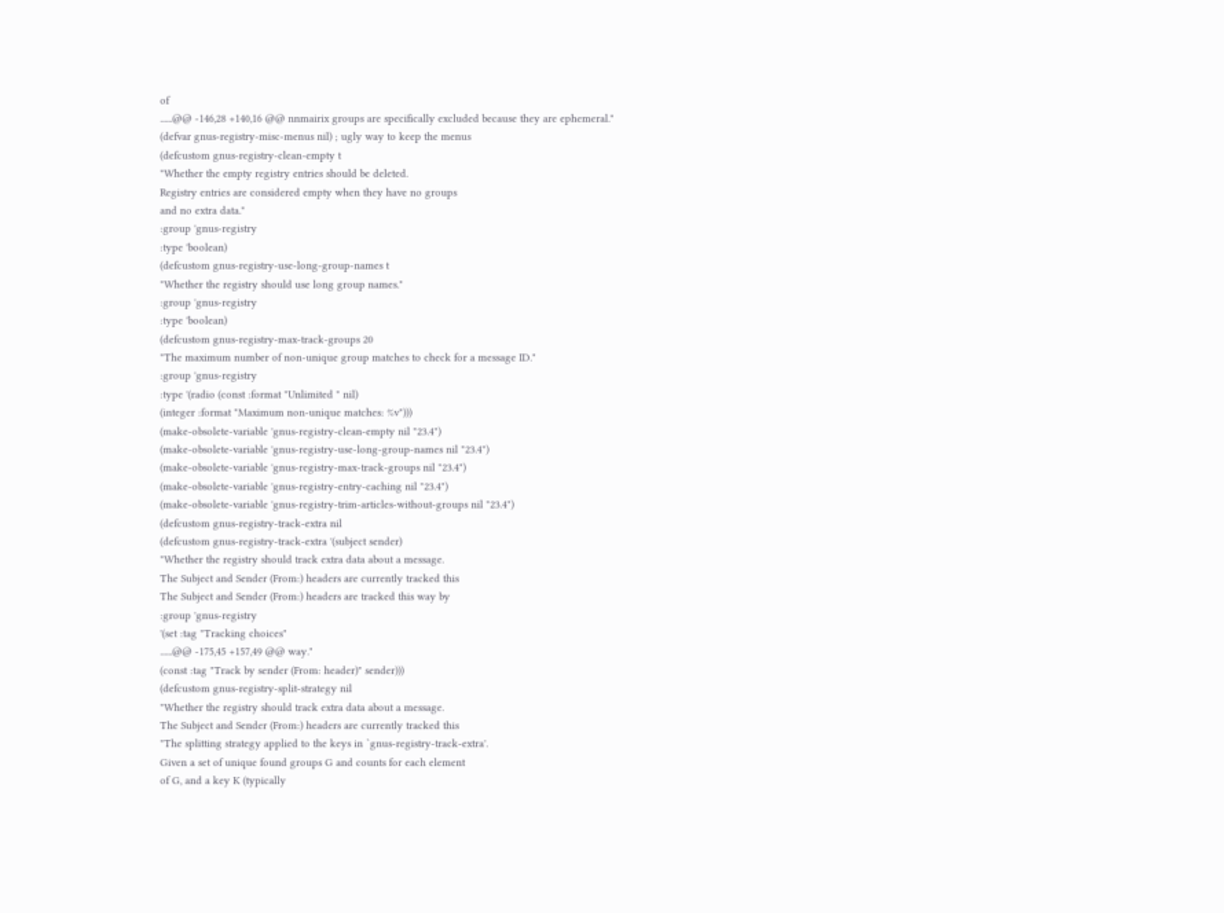of
......@@ -146,28 +140,16 @@ nnmairix groups are specifically excluded because they are ephemeral."
(defvar gnus-registry-misc-menus nil) ; ugly way to keep the menus
(defcustom gnus-registry-clean-empty t
"Whether the empty registry entries should be deleted.
Registry entries are considered empty when they have no groups
and no extra data."
:group 'gnus-registry
:type 'boolean)
(defcustom gnus-registry-use-long-group-names t
"Whether the registry should use long group names."
:group 'gnus-registry
:type 'boolean)
(defcustom gnus-registry-max-track-groups 20
"The maximum number of non-unique group matches to check for a message ID."
:group 'gnus-registry
:type '(radio (const :format "Unlimited " nil)
(integer :format "Maximum non-unique matches: %v")))
(make-obsolete-variable 'gnus-registry-clean-empty nil "23.4")
(make-obsolete-variable 'gnus-registry-use-long-group-names nil "23.4")
(make-obsolete-variable 'gnus-registry-max-track-groups nil "23.4")
(make-obsolete-variable 'gnus-registry-entry-caching nil "23.4")
(make-obsolete-variable 'gnus-registry-trim-articles-without-groups nil "23.4")
(defcustom gnus-registry-track-extra nil
(defcustom gnus-registry-track-extra '(subject sender)
"Whether the registry should track extra data about a message.
The Subject and Sender (From:) headers are currently tracked this
The Subject and Sender (From:) headers are tracked this way by
:group 'gnus-registry
'(set :tag "Tracking choices"
......@@ -175,45 +157,49 @@ way."
(const :tag "Track by sender (From: header)" sender)))
(defcustom gnus-registry-split-strategy nil
"Whether the registry should track extra data about a message.
The Subject and Sender (From:) headers are currently tracked this
"The splitting strategy applied to the keys in `gnus-registry-track-extra'.
Given a set of unique found groups G and counts for each element
of G, and a key K (typically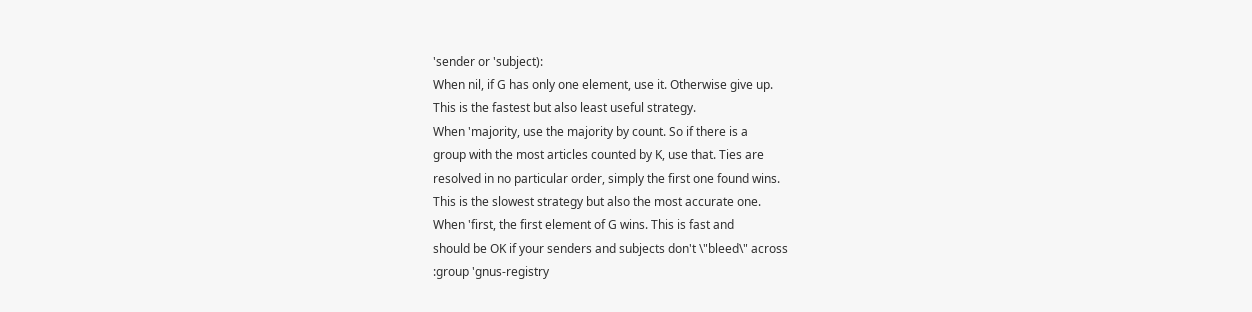'sender or 'subject):
When nil, if G has only one element, use it. Otherwise give up.
This is the fastest but also least useful strategy.
When 'majority, use the majority by count. So if there is a
group with the most articles counted by K, use that. Ties are
resolved in no particular order, simply the first one found wins.
This is the slowest strategy but also the most accurate one.
When 'first, the first element of G wins. This is fast and
should be OK if your senders and subjects don't \"bleed\" across
:group 'gnus-registry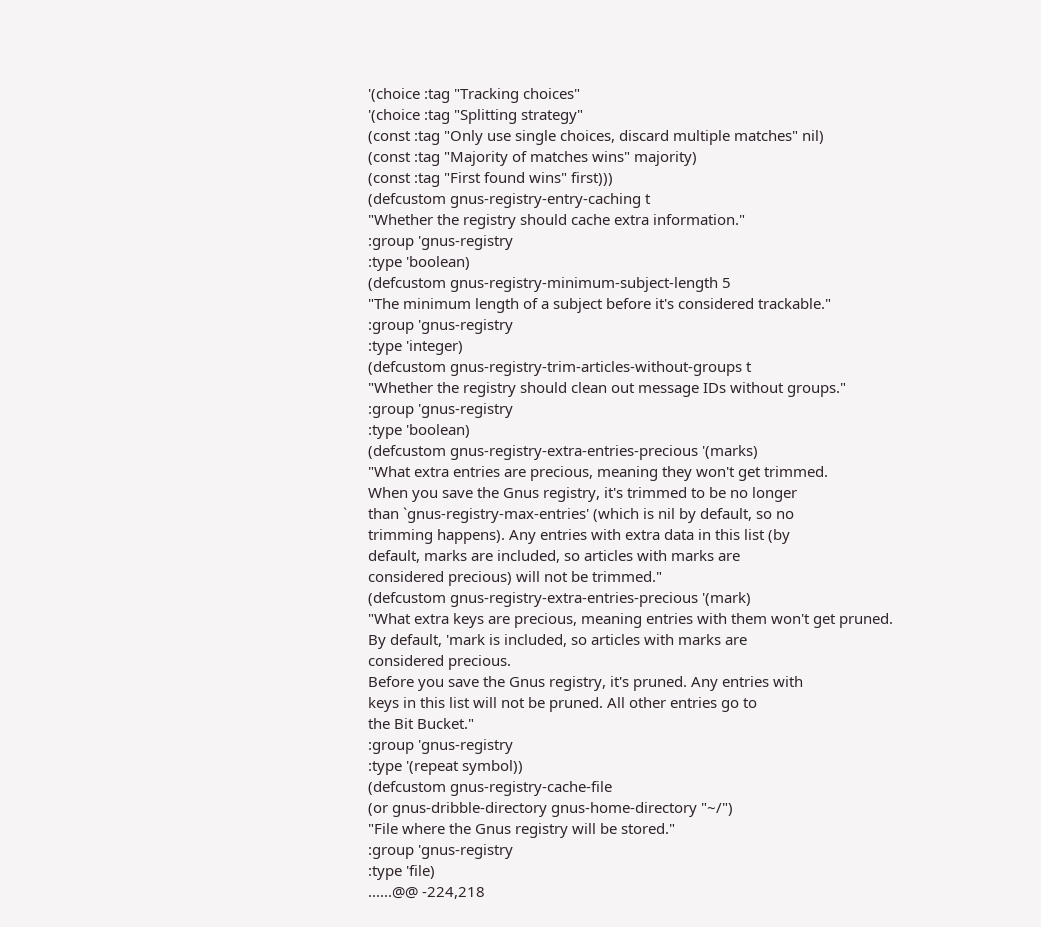'(choice :tag "Tracking choices"
'(choice :tag "Splitting strategy"
(const :tag "Only use single choices, discard multiple matches" nil)
(const :tag "Majority of matches wins" majority)
(const :tag "First found wins" first)))
(defcustom gnus-registry-entry-caching t
"Whether the registry should cache extra information."
:group 'gnus-registry
:type 'boolean)
(defcustom gnus-registry-minimum-subject-length 5
"The minimum length of a subject before it's considered trackable."
:group 'gnus-registry
:type 'integer)
(defcustom gnus-registry-trim-articles-without-groups t
"Whether the registry should clean out message IDs without groups."
:group 'gnus-registry
:type 'boolean)
(defcustom gnus-registry-extra-entries-precious '(marks)
"What extra entries are precious, meaning they won't get trimmed.
When you save the Gnus registry, it's trimmed to be no longer
than `gnus-registry-max-entries' (which is nil by default, so no
trimming happens). Any entries with extra data in this list (by
default, marks are included, so articles with marks are
considered precious) will not be trimmed."
(defcustom gnus-registry-extra-entries-precious '(mark)
"What extra keys are precious, meaning entries with them won't get pruned.
By default, 'mark is included, so articles with marks are
considered precious.
Before you save the Gnus registry, it's pruned. Any entries with
keys in this list will not be pruned. All other entries go to
the Bit Bucket."
:group 'gnus-registry
:type '(repeat symbol))
(defcustom gnus-registry-cache-file
(or gnus-dribble-directory gnus-home-directory "~/")
"File where the Gnus registry will be stored."
:group 'gnus-registry
:type 'file)
......@@ -224,218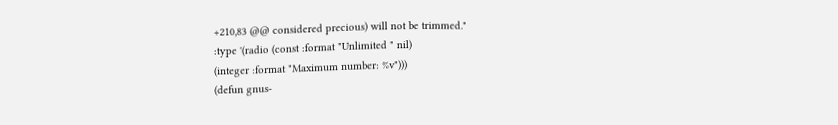+210,83 @@ considered precious) will not be trimmed."
:type '(radio (const :format "Unlimited " nil)
(integer :format "Maximum number: %v")))
(defun gnus-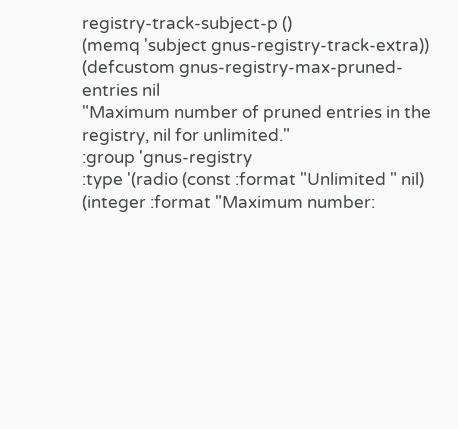registry-track-subject-p ()
(memq 'subject gnus-registry-track-extra))
(defcustom gnus-registry-max-pruned-entries nil
"Maximum number of pruned entries in the registry, nil for unlimited."
:group 'gnus-registry
:type '(radio (const :format "Unlimited " nil)
(integer :format "Maximum number: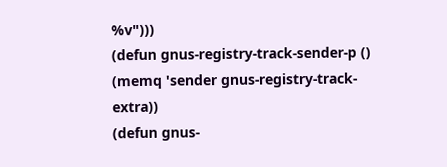%v")))
(defun gnus-registry-track-sender-p ()
(memq 'sender gnus-registry-track-extra))
(defun gnus-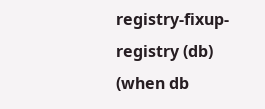registry-fixup-registry (db)
(when db